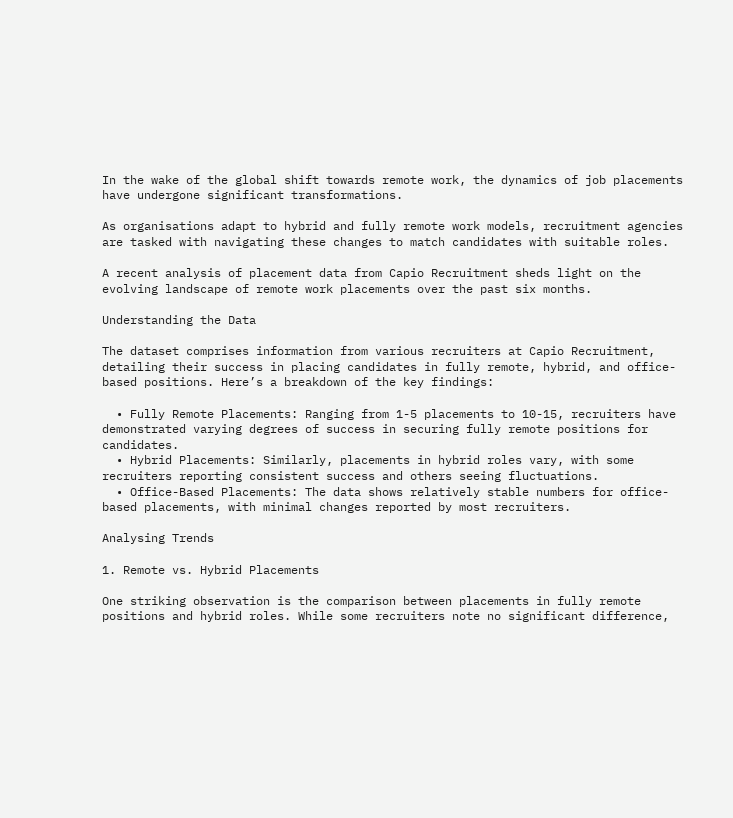In the wake of the global shift towards remote work, the dynamics of job placements have undergone significant transformations.

As organisations adapt to hybrid and fully remote work models, recruitment agencies are tasked with navigating these changes to match candidates with suitable roles.

A recent analysis of placement data from Capio Recruitment sheds light on the evolving landscape of remote work placements over the past six months.

Understanding the Data

The dataset comprises information from various recruiters at Capio Recruitment, detailing their success in placing candidates in fully remote, hybrid, and office-based positions. Here’s a breakdown of the key findings:

  • Fully Remote Placements: Ranging from 1-5 placements to 10-15, recruiters have demonstrated varying degrees of success in securing fully remote positions for candidates.
  • Hybrid Placements: Similarly, placements in hybrid roles vary, with some recruiters reporting consistent success and others seeing fluctuations.
  • Office-Based Placements: The data shows relatively stable numbers for office-based placements, with minimal changes reported by most recruiters.

Analysing Trends

1. Remote vs. Hybrid Placements

One striking observation is the comparison between placements in fully remote positions and hybrid roles. While some recruiters note no significant difference,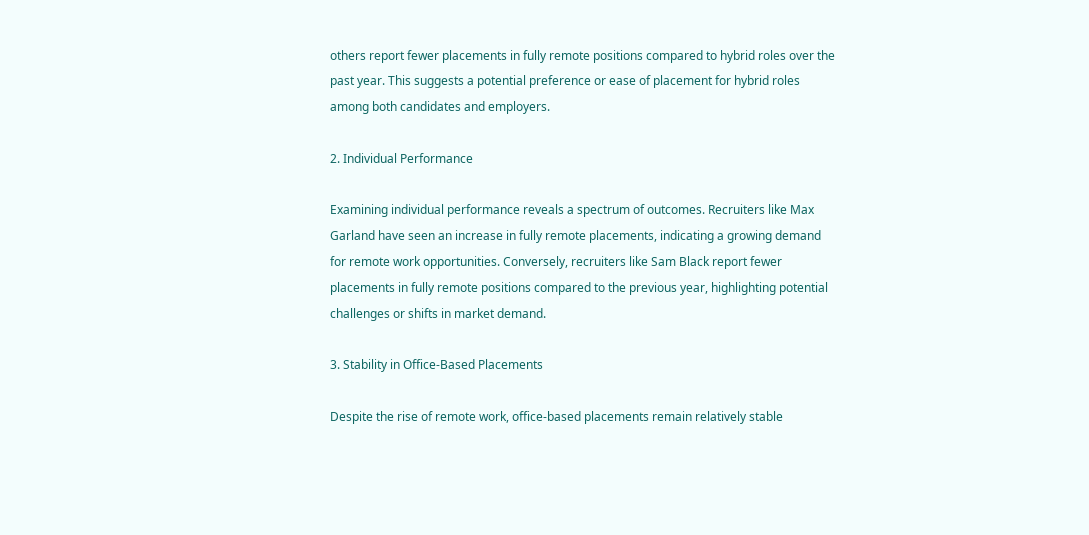others report fewer placements in fully remote positions compared to hybrid roles over the past year. This suggests a potential preference or ease of placement for hybrid roles among both candidates and employers.

2. Individual Performance

Examining individual performance reveals a spectrum of outcomes. Recruiters like Max Garland have seen an increase in fully remote placements, indicating a growing demand for remote work opportunities. Conversely, recruiters like Sam Black report fewer placements in fully remote positions compared to the previous year, highlighting potential challenges or shifts in market demand.

3. Stability in Office-Based Placements

Despite the rise of remote work, office-based placements remain relatively stable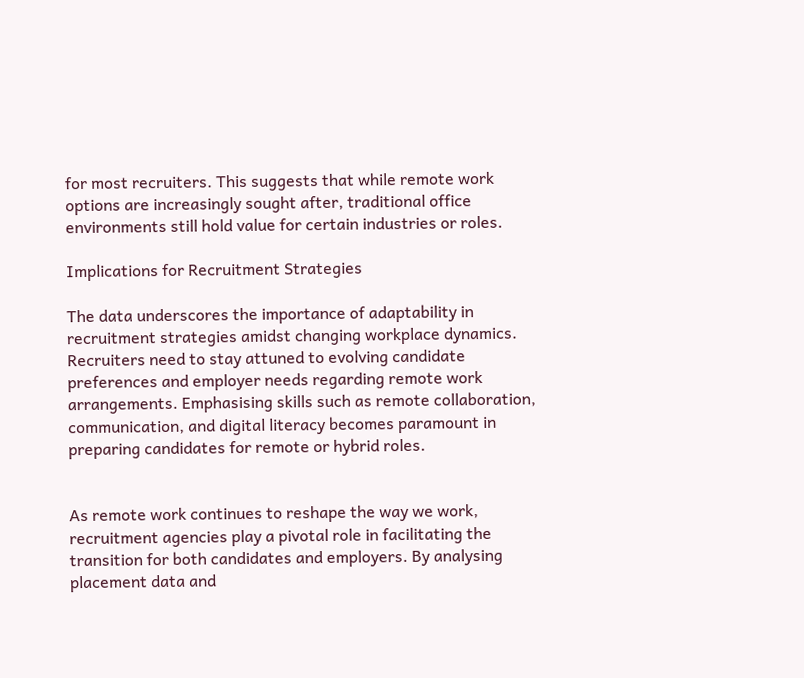for most recruiters. This suggests that while remote work options are increasingly sought after, traditional office environments still hold value for certain industries or roles.

Implications for Recruitment Strategies

The data underscores the importance of adaptability in recruitment strategies amidst changing workplace dynamics. Recruiters need to stay attuned to evolving candidate preferences and employer needs regarding remote work arrangements. Emphasising skills such as remote collaboration, communication, and digital literacy becomes paramount in preparing candidates for remote or hybrid roles.


As remote work continues to reshape the way we work, recruitment agencies play a pivotal role in facilitating the transition for both candidates and employers. By analysing placement data and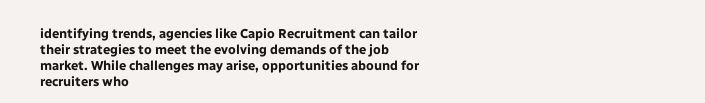identifying trends, agencies like Capio Recruitment can tailor their strategies to meet the evolving demands of the job market. While challenges may arise, opportunities abound for recruiters who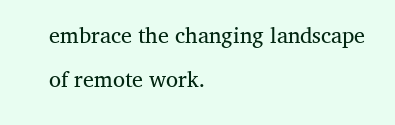embrace the changing landscape of remote work.